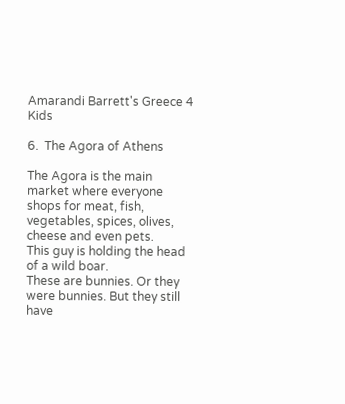Amarandi Barrett's Greece 4 Kids

6.  The Agora of Athens

The Agora is the main market where everyone shops for meat, fish, vegetables, spices, olives, cheese and even pets.
This guy is holding the head of a wild boar.
These are bunnies. Or they were bunnies. But they still have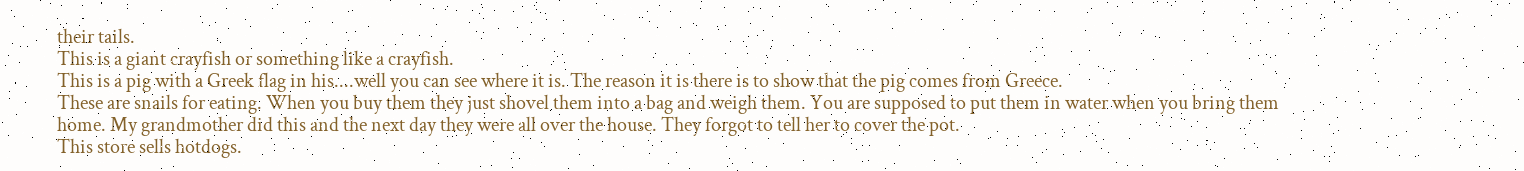their tails.
This is a giant crayfish or something like a crayfish.
This is a pig with a Greek flag in his....well you can see where it is. The reason it is there is to show that the pig comes from Greece.
These are snails for eating. When you buy them they just shovel them into a bag and weigh them. You are supposed to put them in water when you bring them home. My grandmother did this and the next day they were all over the house. They forgot to tell her to cover the pot.
This store sells hotdogs.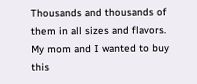Thousands and thousands of them in all sizes and flavors.
My mom and I wanted to buy this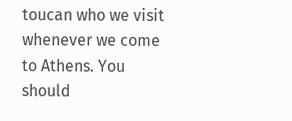toucan who we visit whenever we come to Athens. You should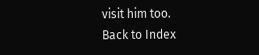visit him too.
Back to Index